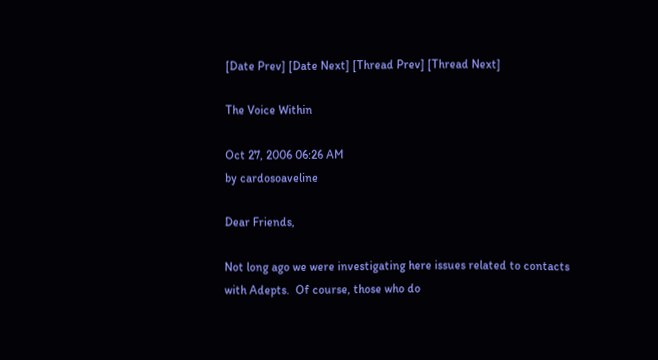[Date Prev] [Date Next] [Thread Prev] [Thread Next]

The Voice Within

Oct 27, 2006 06:26 AM
by cardosoaveline

Dear Friends,

Not long ago we were investigating here issues related to contacts
with Adepts.  Of course, those who do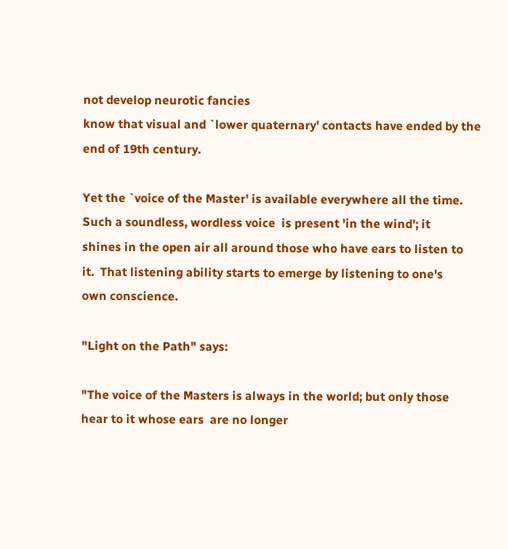not develop neurotic fancies
know that visual and `lower quaternary' contacts have ended by the
end of 19th century.

Yet the `voice of the Master' is available everywhere all the time.
Such a soundless, wordless voice  is present 'in the wind'; it
shines in the open air all around those who have ears to listen to
it.  That listening ability starts to emerge by listening to one's
own conscience.

"Light on the Path" says:

"The voice of the Masters is always in the world; but only those
hear to it whose ears  are no longer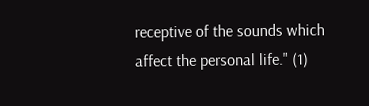receptive of the sounds which
affect the personal life." (1)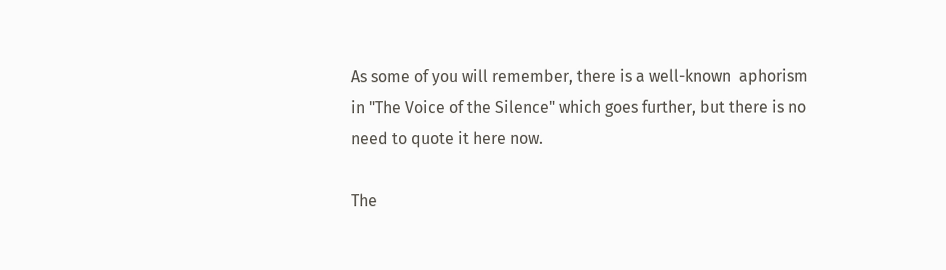As some of you will remember, there is a well-known  aphorism
in "The Voice of the Silence" which goes further, but there is no
need to quote it here now.

The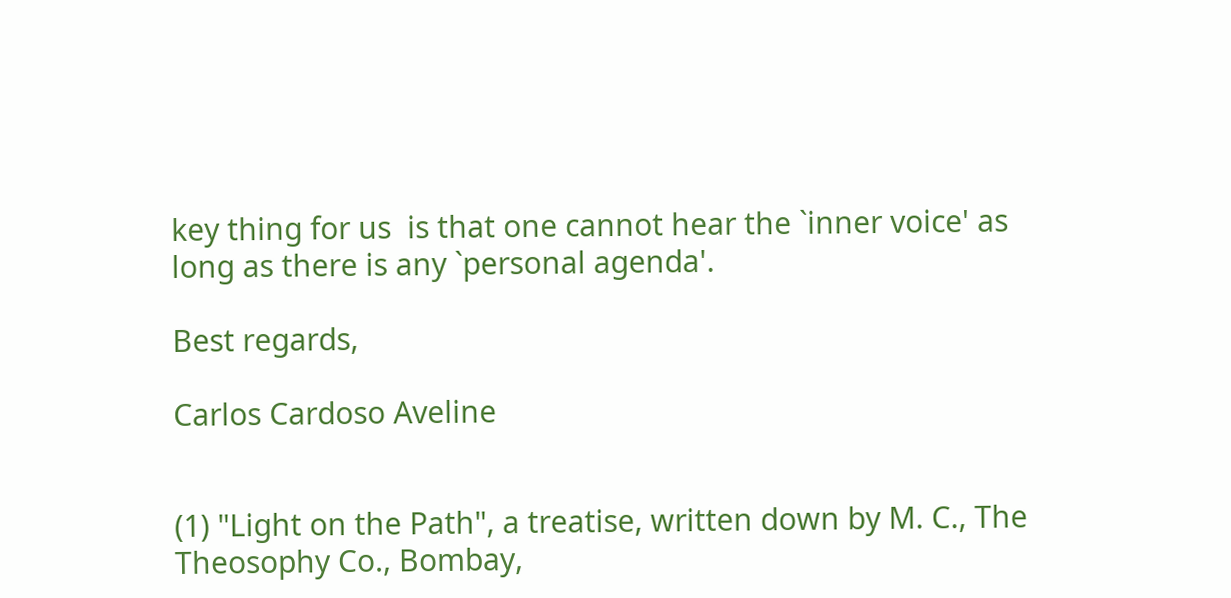key thing for us  is that one cannot hear the `inner voice' as
long as there is any `personal agenda'.

Best regards,

Carlos Cardoso Aveline


(1) "Light on the Path", a treatise, written down by M. C., The
Theosophy Co., Bombay,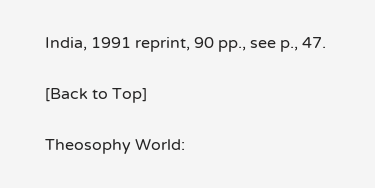India, 1991 reprint, 90 pp., see p., 47.

[Back to Top]

Theosophy World: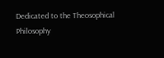Dedicated to the Theosophical Philosophy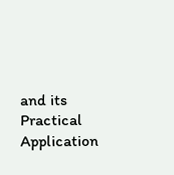and its Practical Application